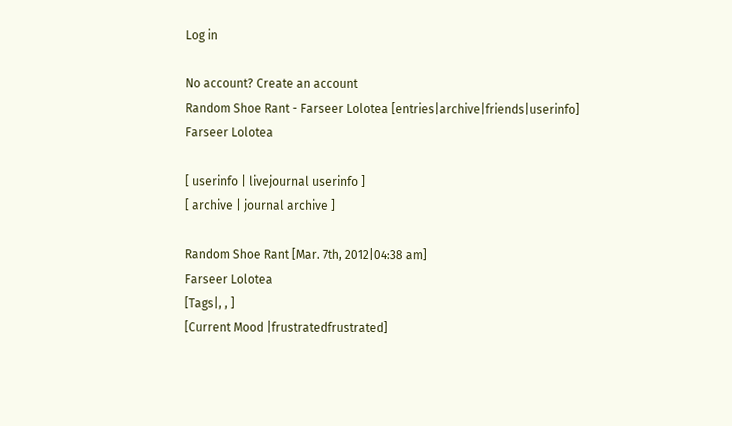Log in

No account? Create an account
Random Shoe Rant - Farseer Lolotea [entries|archive|friends|userinfo]
Farseer Lolotea

[ userinfo | livejournal userinfo ]
[ archive | journal archive ]

Random Shoe Rant [Mar. 7th, 2012|04:38 am]
Farseer Lolotea
[Tags|, , ]
[Current Mood |frustratedfrustrated]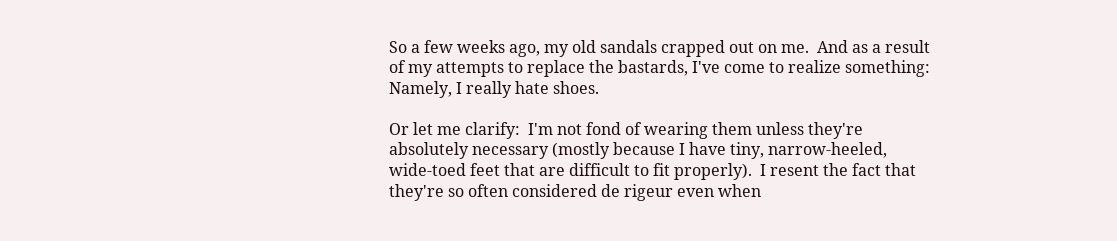So a few weeks ago, my old sandals crapped out on me.  And as a result of my attempts to replace the bastards, I've come to realize something:  Namely, I really hate shoes.

Or let me clarify:  I'm not fond of wearing them unless they're absolutely necessary (mostly because I have tiny, narrow-heeled, wide-toed feet that are difficult to fit properly).  I resent the fact that they're so often considered de rigeur even when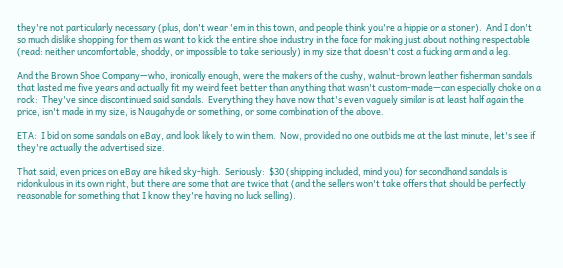they're not particularly necessary (plus, don't wear 'em in this town, and people think you're a hippie or a stoner).  And I don't so much dislike shopping for them as want to kick the entire shoe industry in the face for making just about nothing respectable (read: neither uncomfortable, shoddy, or impossible to take seriously) in my size that doesn't cost a fucking arm and a leg.

And the Brown Shoe Company—who, ironically enough, were the makers of the cushy, walnut-brown leather fisherman sandals that lasted me five years and actually fit my weird feet better than anything that wasn't custom-made—can especially choke on a rock:  They've since discontinued said sandals.  Everything they have now that's even vaguely similar is at least half again the price, isn't made in my size, is Naugahyde or something, or some combination of the above.

ETA:  I bid on some sandals on eBay, and look likely to win them.  Now, provided no one outbids me at the last minute, let's see if they're actually the advertised size.

That said, even prices on eBay are hiked sky-high.  Seriously:  $30 (shipping included, mind you) for secondhand sandals is ridonkulous in its own right, but there are some that are twice that (and the sellers won't take offers that should be perfectly reasonable for something that I know they're having no luck selling).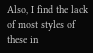Also, I find the lack of most styles of these in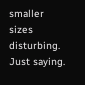smaller sizes disturbing.  Just saying.